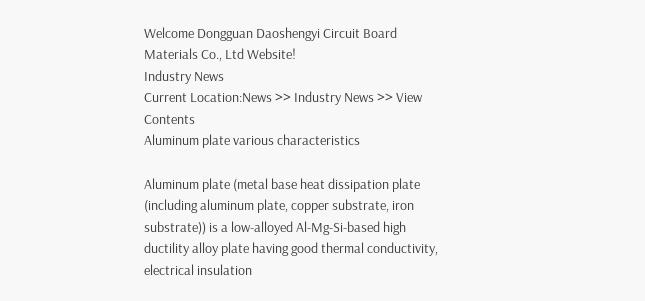Welcome Dongguan Daoshengyi Circuit Board Materials Co., Ltd Website!
Industry News
Current Location:News >> Industry News >> View Contents
Aluminum plate various characteristics

Aluminum plate (metal base heat dissipation plate (including aluminum plate, copper substrate, iron substrate)) is a low-alloyed Al-Mg-Si-based high ductility alloy plate having good thermal conductivity, electrical insulation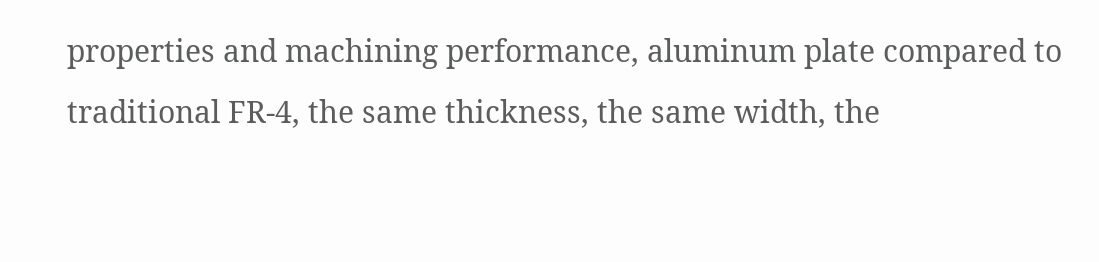properties and machining performance, aluminum plate compared to traditional FR-4, the same thickness, the same width, the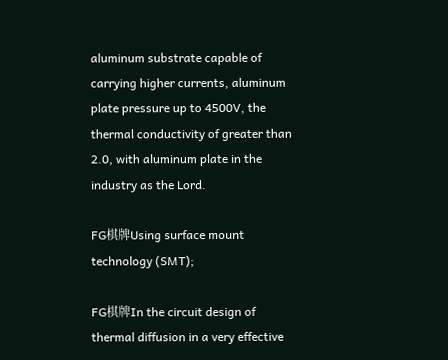aluminum substrate capable of carrying higher currents, aluminum plate pressure up to 4500V, the thermal conductivity of greater than 2.0, with aluminum plate in the industry as the Lord.

FG棋牌Using surface mount technology (SMT);

FG棋牌In the circuit design of thermal diffusion in a very effective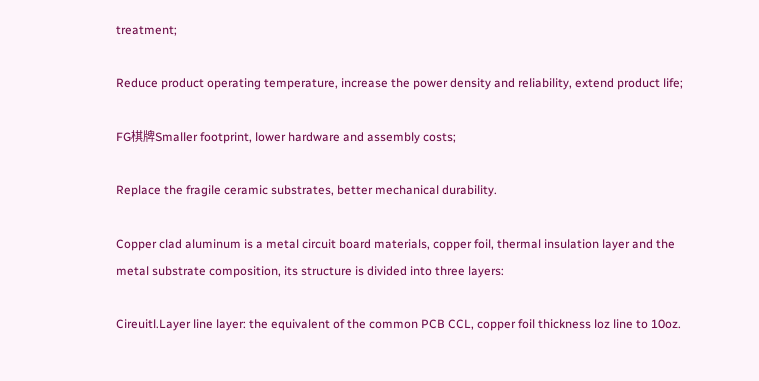treatment;

Reduce product operating temperature, increase the power density and reliability, extend product life;

FG棋牌Smaller footprint, lower hardware and assembly costs;

Replace the fragile ceramic substrates, better mechanical durability.

Copper clad aluminum is a metal circuit board materials, copper foil, thermal insulation layer and the metal substrate composition, its structure is divided into three layers:

Cireuitl.Layer line layer: the equivalent of the common PCB CCL, copper foil thickness loz line to 10oz.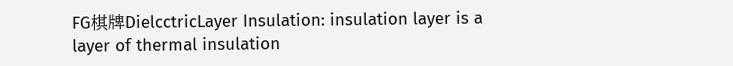FG棋牌DielcctricLayer Insulation: insulation layer is a layer of thermal insulation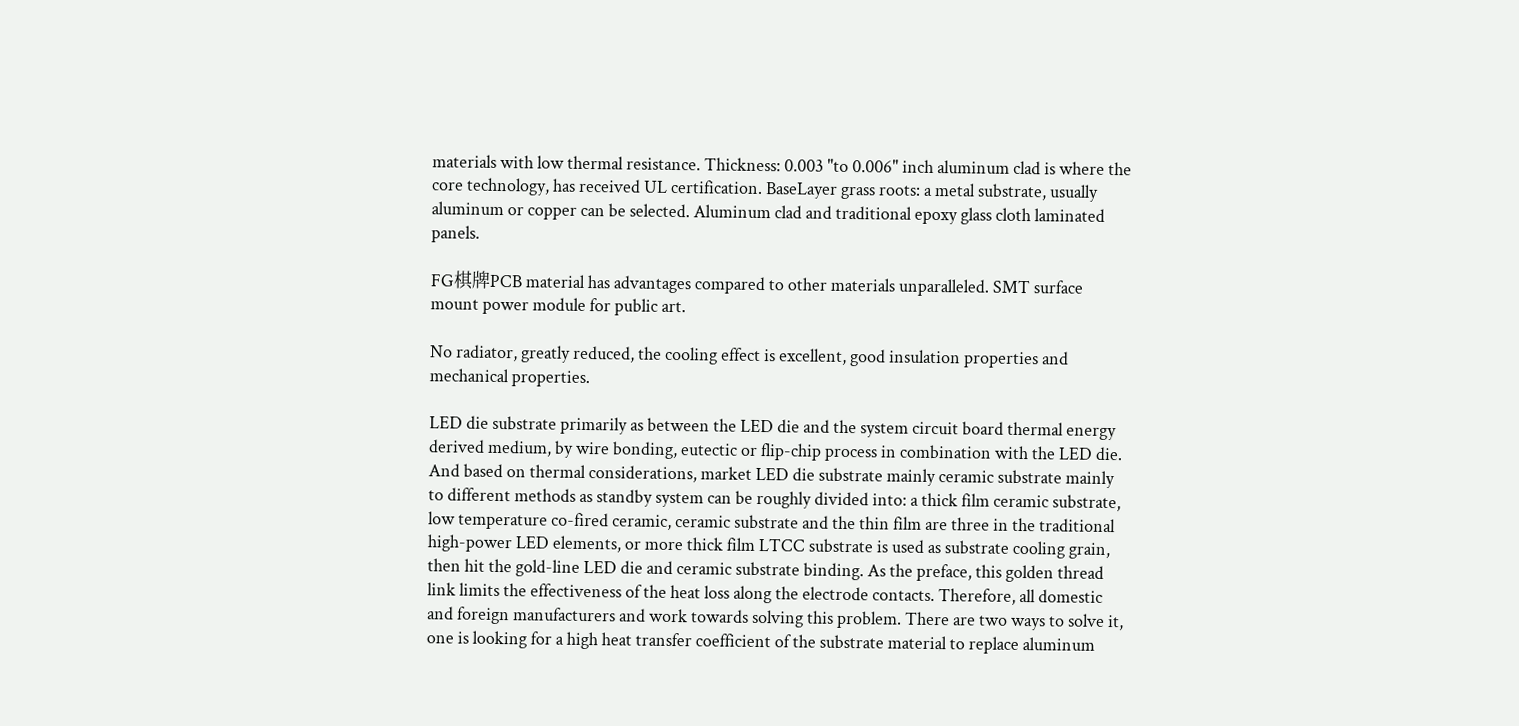materials with low thermal resistance. Thickness: 0.003 "to 0.006" inch aluminum clad is where the core technology, has received UL certification. BaseLayer grass roots: a metal substrate, usually aluminum or copper can be selected. Aluminum clad and traditional epoxy glass cloth laminated panels.

FG棋牌PCB material has advantages compared to other materials unparalleled. SMT surface mount power module for public art.

No radiator, greatly reduced, the cooling effect is excellent, good insulation properties and mechanical properties.

LED die substrate primarily as between the LED die and the system circuit board thermal energy derived medium, by wire bonding, eutectic or flip-chip process in combination with the LED die. And based on thermal considerations, market LED die substrate mainly ceramic substrate mainly to different methods as standby system can be roughly divided into: a thick film ceramic substrate, low temperature co-fired ceramic, ceramic substrate and the thin film are three in the traditional high-power LED elements, or more thick film LTCC substrate is used as substrate cooling grain, then hit the gold-line LED die and ceramic substrate binding. As the preface, this golden thread link limits the effectiveness of the heat loss along the electrode contacts. Therefore, all domestic and foreign manufacturers and work towards solving this problem. There are two ways to solve it, one is looking for a high heat transfer coefficient of the substrate material to replace aluminum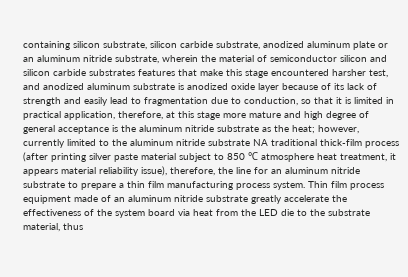containing silicon substrate, silicon carbide substrate, anodized aluminum plate or an aluminum nitride substrate, wherein the material of semiconductor silicon and silicon carbide substrates features that make this stage encountered harsher test, and anodized aluminum substrate is anodized oxide layer because of its lack of strength and easily lead to fragmentation due to conduction, so that it is limited in practical application, therefore, at this stage more mature and high degree of general acceptance is the aluminum nitride substrate as the heat; however, currently limited to the aluminum nitride substrate NA traditional thick-film process (after printing silver paste material subject to 850 ℃ atmosphere heat treatment, it appears material reliability issue), therefore, the line for an aluminum nitride substrate to prepare a thin film manufacturing process system. Thin film process equipment made of an aluminum nitride substrate greatly accelerate the effectiveness of the system board via heat from the LED die to the substrate material, thus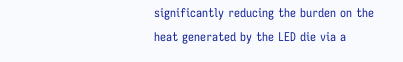significantly reducing the burden on the heat generated by the LED die via a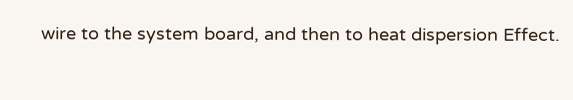wire to the system board, and then to heat dispersion Effect.